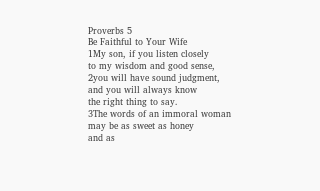Proverbs 5
Be Faithful to Your Wife
1My son, if you listen closely
to my wisdom and good sense,
2you will have sound judgment,
and you will always know
the right thing to say.
3The words of an immoral woman
may be as sweet as honey
and as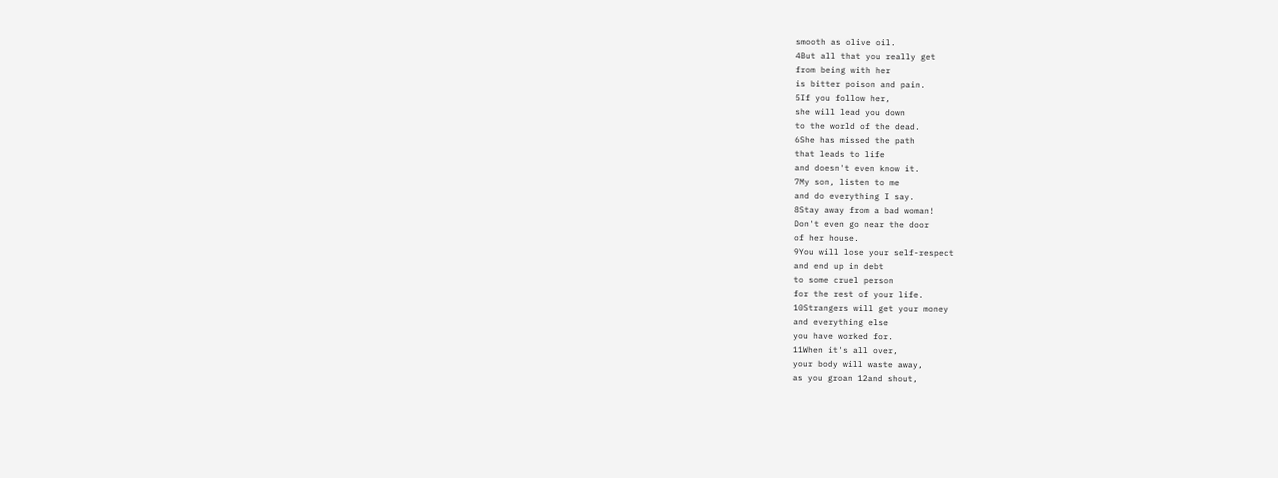smooth as olive oil.
4But all that you really get
from being with her
is bitter poison and pain.
5If you follow her,
she will lead you down
to the world of the dead.
6She has missed the path
that leads to life
and doesn't even know it.
7My son, listen to me
and do everything I say.
8Stay away from a bad woman!
Don't even go near the door
of her house.
9You will lose your self-respect
and end up in debt
to some cruel person
for the rest of your life.
10Strangers will get your money
and everything else
you have worked for.
11When it's all over,
your body will waste away,
as you groan 12and shout,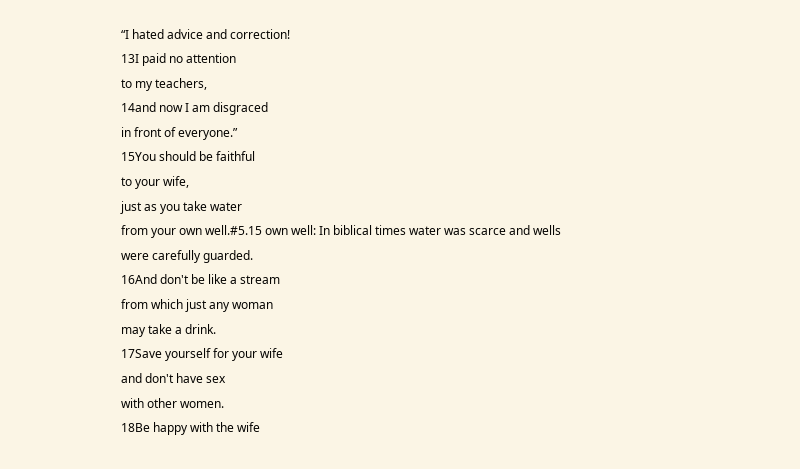“I hated advice and correction!
13I paid no attention
to my teachers,
14and now I am disgraced
in front of everyone.”
15You should be faithful
to your wife,
just as you take water
from your own well.#5.15 own well: In biblical times water was scarce and wells were carefully guarded.
16And don't be like a stream
from which just any woman
may take a drink.
17Save yourself for your wife
and don't have sex
with other women.
18Be happy with the wife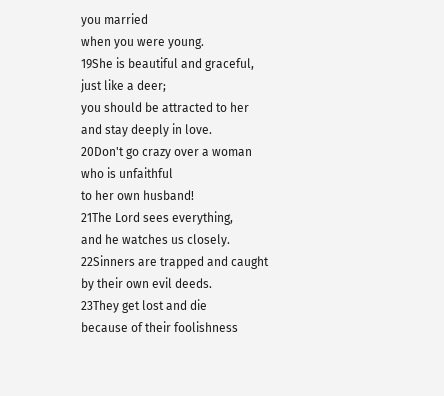you married
when you were young.
19She is beautiful and graceful,
just like a deer;
you should be attracted to her
and stay deeply in love.
20Don't go crazy over a woman
who is unfaithful
to her own husband!
21The Lord sees everything,
and he watches us closely.
22Sinners are trapped and caught
by their own evil deeds.
23They get lost and die
because of their foolishness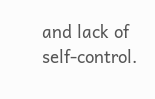and lack of self-control.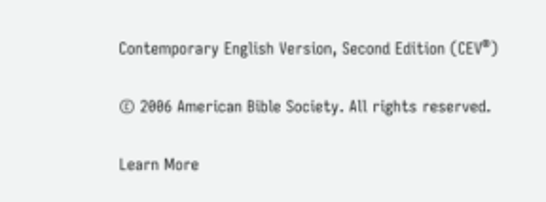Contemporary English Version, Second Edition (CEV®)

© 2006 American Bible Society. All rights reserved.

Learn More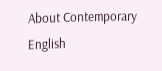About Contemporary English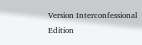Version Interconfessional Edition